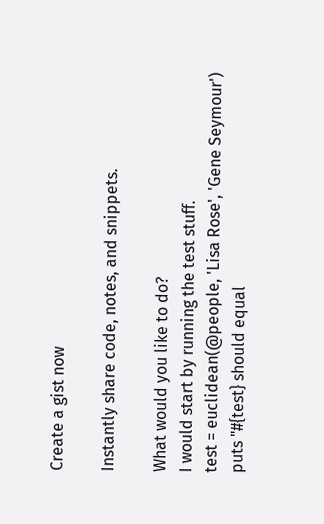Create a gist now

Instantly share code, notes, and snippets.

What would you like to do?
I would start by running the test stuff.
test = euclidean(@people, 'Lisa Rose', 'Gene Seymour')
puts "#{test} should equal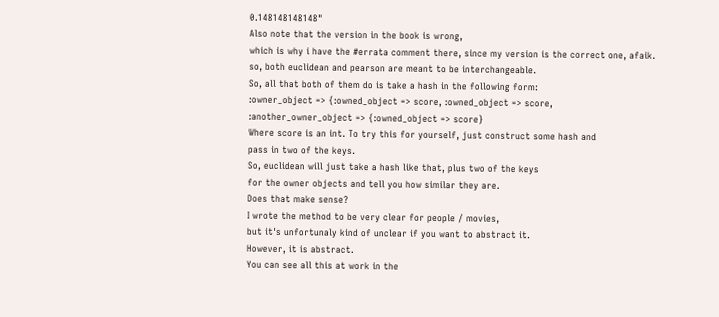0.148148148148"
Also note that the version in the book is wrong,
which is why i have the #errata comment there, since my version is the correct one, afaik.
so, both euclidean and pearson are meant to be interchangeable.
So, all that both of them do is take a hash in the following form:
:owner_object => {:owned_object => score, :owned_object => score,
:another_owner_object => {:owned_object => score}
Where score is an int. To try this for yourself, just construct some hash and
pass in two of the keys.
So, euclidean will just take a hash like that, plus two of the keys
for the owner objects and tell you how similar they are.
Does that make sense?
I wrote the method to be very clear for people / movies,
but it's unfortunaly kind of unclear if you want to abstract it.
However, it is abstract.
You can see all this at work in the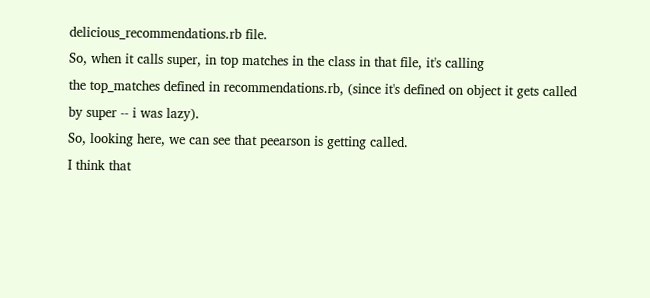delicious_recommendations.rb file.
So, when it calls super, in top matches in the class in that file, it's calling
the top_matches defined in recommendations.rb, (since it's defined on object it gets called
by super -- i was lazy).
So, looking here, we can see that peearson is getting called.
I think that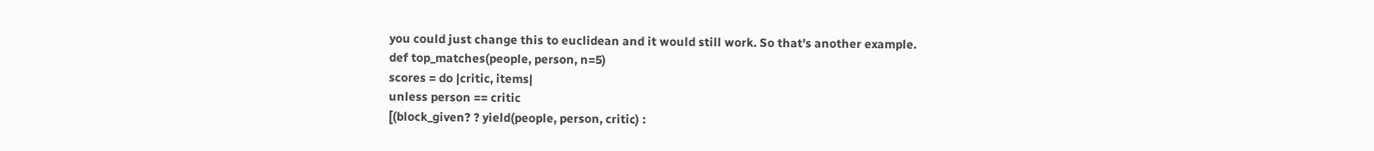you could just change this to euclidean and it would still work. So that's another example.
def top_matches(people, person, n=5)
scores = do |critic, items|
unless person == critic
[(block_given? ? yield(people, person, critic) :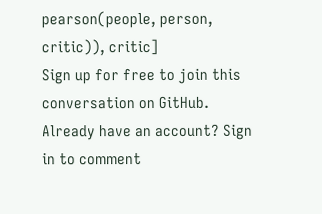pearson(people, person, critic)), critic]
Sign up for free to join this conversation on GitHub. Already have an account? Sign in to comment